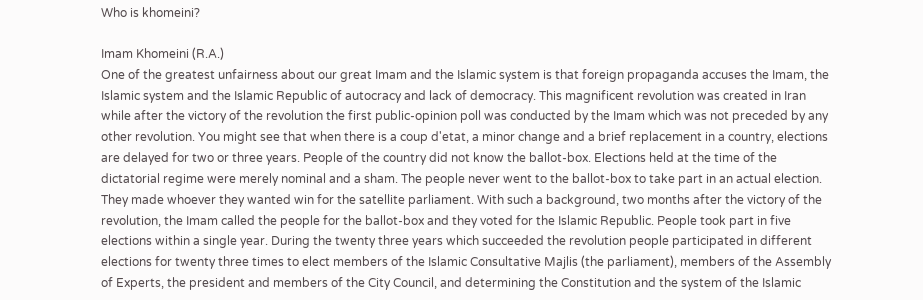Who is khomeini?

Imam Khomeini (R.A.)
One of the greatest unfairness about our great Imam and the Islamic system is that foreign propaganda accuses the Imam, the Islamic system and the Islamic Republic of autocracy and lack of democracy. This magnificent revolution was created in Iran while after the victory of the revolution the first public-opinion poll was conducted by the Imam which was not preceded by any other revolution. You might see that when there is a coup d'etat, a minor change and a brief replacement in a country, elections are delayed for two or three years. People of the country did not know the ballot-box. Elections held at the time of the dictatorial regime were merely nominal and a sham. The people never went to the ballot-box to take part in an actual election. They made whoever they wanted win for the satellite parliament. With such a background, two months after the victory of the revolution, the Imam called the people for the ballot-box and they voted for the Islamic Republic. People took part in five elections within a single year. During the twenty three years which succeeded the revolution people participated in different elections for twenty three times to elect members of the Islamic Consultative Majlis (the parliament), members of the Assembly of Experts, the president and members of the City Council, and determining the Constitution and the system of the Islamic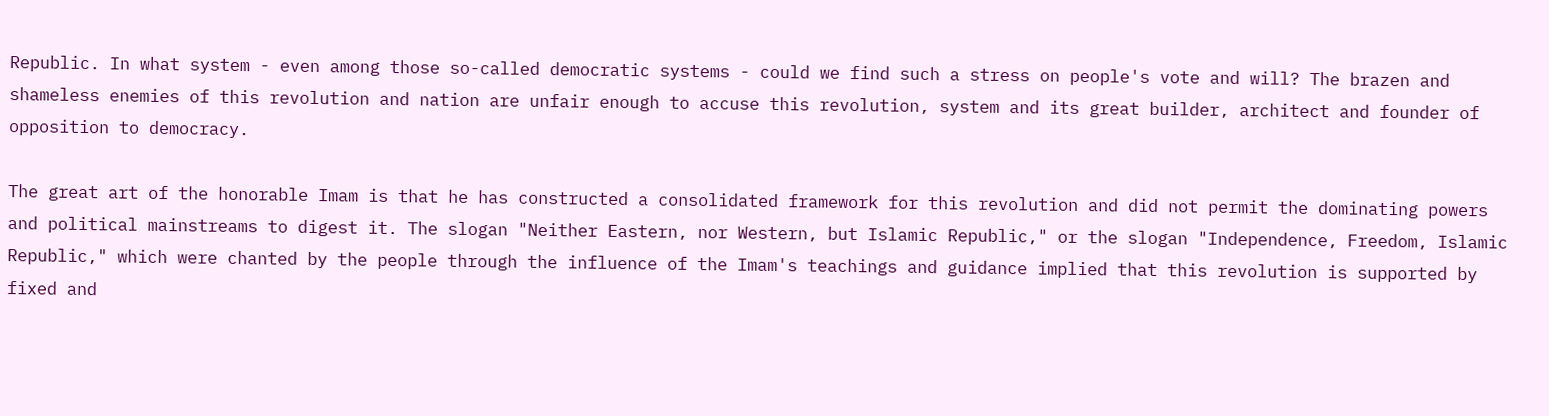Republic. In what system - even among those so-called democratic systems - could we find such a stress on people's vote and will? The brazen and shameless enemies of this revolution and nation are unfair enough to accuse this revolution, system and its great builder, architect and founder of opposition to democracy.

The great art of the honorable Imam is that he has constructed a consolidated framework for this revolution and did not permit the dominating powers and political mainstreams to digest it. The slogan "Neither Eastern, nor Western, but Islamic Republic," or the slogan "Independence, Freedom, Islamic Republic," which were chanted by the people through the influence of the Imam's teachings and guidance implied that this revolution is supported by fixed and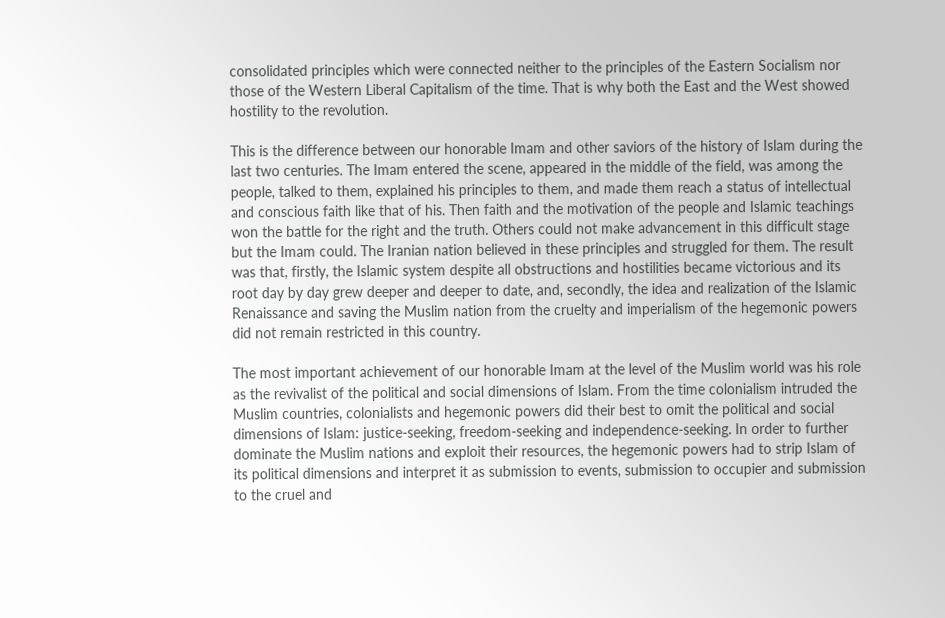consolidated principles which were connected neither to the principles of the Eastern Socialism nor those of the Western Liberal Capitalism of the time. That is why both the East and the West showed hostility to the revolution.

This is the difference between our honorable Imam and other saviors of the history of Islam during the last two centuries. The Imam entered the scene, appeared in the middle of the field, was among the people, talked to them, explained his principles to them, and made them reach a status of intellectual and conscious faith like that of his. Then faith and the motivation of the people and Islamic teachings won the battle for the right and the truth. Others could not make advancement in this difficult stage but the Imam could. The Iranian nation believed in these principles and struggled for them. The result was that, firstly, the Islamic system despite all obstructions and hostilities became victorious and its root day by day grew deeper and deeper to date, and, secondly, the idea and realization of the Islamic Renaissance and saving the Muslim nation from the cruelty and imperialism of the hegemonic powers did not remain restricted in this country.

The most important achievement of our honorable Imam at the level of the Muslim world was his role as the revivalist of the political and social dimensions of Islam. From the time colonialism intruded the Muslim countries, colonialists and hegemonic powers did their best to omit the political and social dimensions of Islam: justice-seeking, freedom-seeking and independence-seeking. In order to further dominate the Muslim nations and exploit their resources, the hegemonic powers had to strip Islam of its political dimensions and interpret it as submission to events, submission to occupier and submission to the cruel and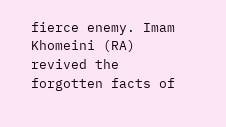fierce enemy. Imam Khomeini (RA) revived the forgotten facts of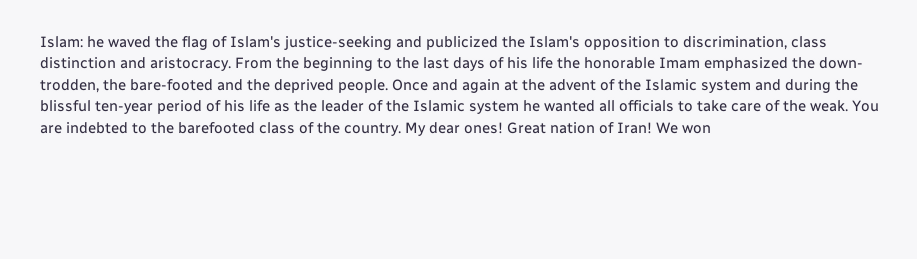Islam: he waved the flag of Islam's justice-seeking and publicized the Islam's opposition to discrimination, class distinction and aristocracy. From the beginning to the last days of his life the honorable Imam emphasized the down-trodden, the bare-footed and the deprived people. Once and again at the advent of the Islamic system and during the blissful ten-year period of his life as the leader of the Islamic system he wanted all officials to take care of the weak. You are indebted to the barefooted class of the country. My dear ones! Great nation of Iran! We won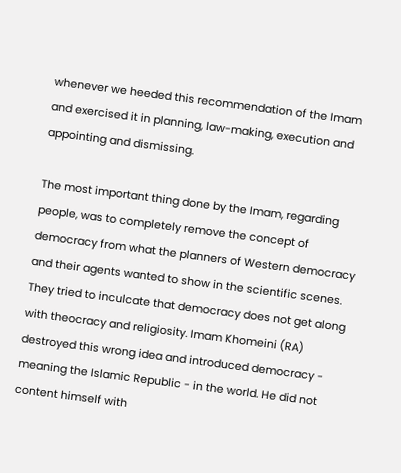whenever we heeded this recommendation of the Imam and exercised it in planning, law-making, execution and appointing and dismissing.

The most important thing done by the Imam, regarding people, was to completely remove the concept of democracy from what the planners of Western democracy and their agents wanted to show in the scientific scenes. They tried to inculcate that democracy does not get along with theocracy and religiosity. Imam Khomeini (RA) destroyed this wrong idea and introduced democracy - meaning the Islamic Republic - in the world. He did not content himself with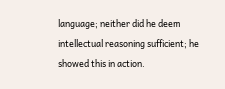language; neither did he deem intellectual reasoning sufficient; he showed this in action.